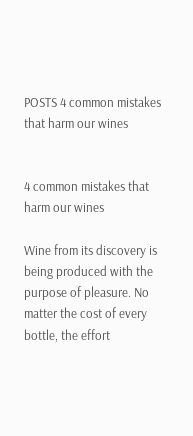POSTS 4 common mistakes that harm our wines


4 common mistakes that harm our wines

Wine from its discovery is being produced with the purpose of pleasure. No matter the cost of every bottle, the effort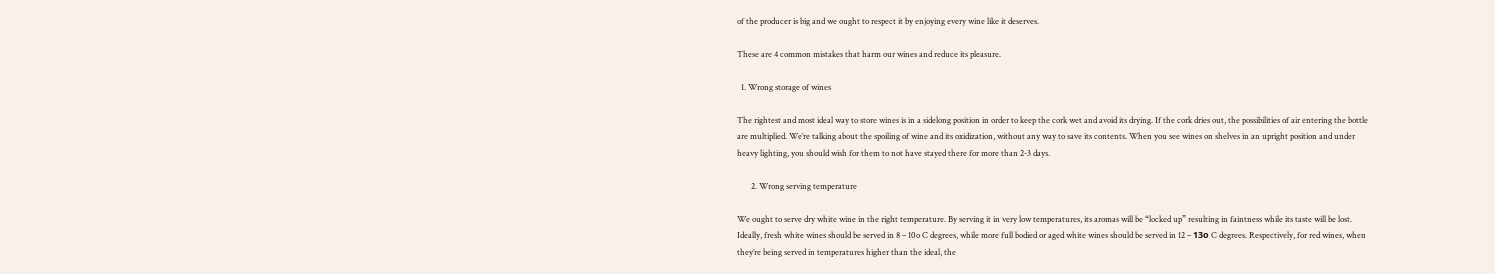of the producer is big and we ought to respect it by enjoying every wine like it deserves.

These are 4 common mistakes that harm our wines and reduce its pleasure.

  1. Wrong storage of wines

The rightest and most ideal way to store wines is in a sidelong position in order to keep the cork wet and avoid its drying. If the cork dries out, the possibilities of air entering the bottle are multiplied. We’re talking about the spoiling of wine and its oxidization, without any way to save its contents. When you see wines on shelves in an upright position and under heavy lighting, you should wish for them to not have stayed there for more than 2-3 days.

       2. Wrong serving temperature

We ought to serve dry white wine in the right temperature. By serving it in very low temperatures, its aromas will be “locked up” resulting in faintness while its taste will be lost. Ideally, fresh white wines should be served in 8 – 10o C degrees, while more full bodied or aged white wines should be served in 12 – 13ο C degrees. Respectively, for red wines, when they’re being served in temperatures higher than the ideal, the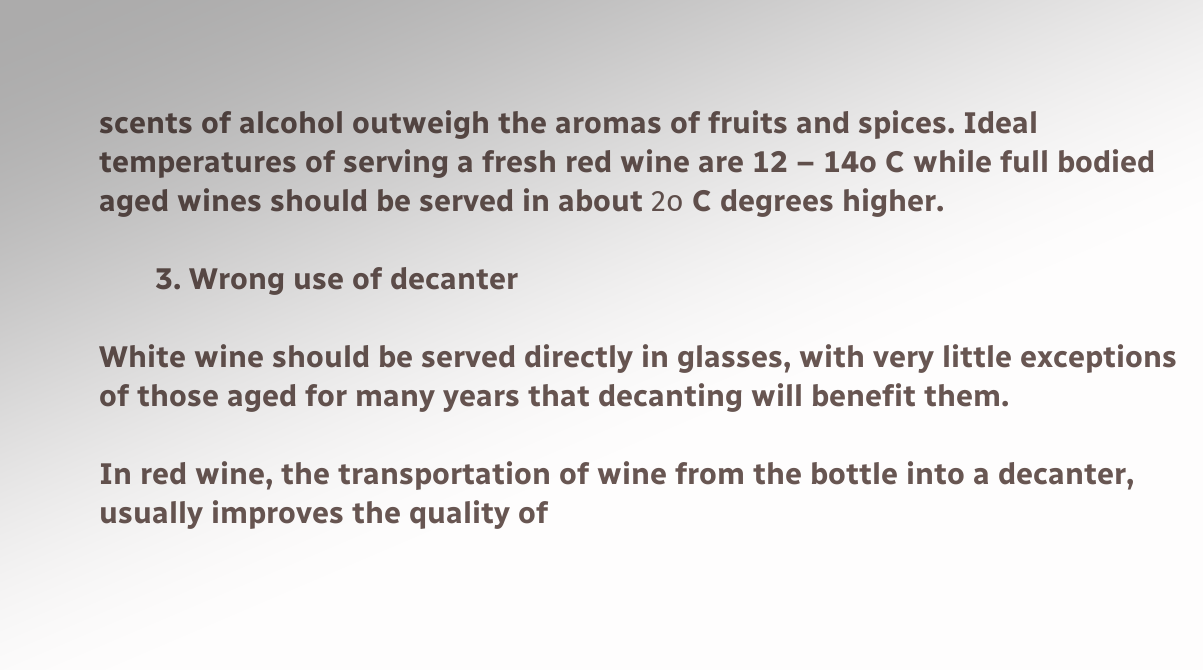scents of alcohol outweigh the aromas of fruits and spices. Ideal temperatures of serving a fresh red wine are 12 – 14o C while full bodied aged wines should be served in about 2ο C degrees higher.

       3. Wrong use of decanter

White wine should be served directly in glasses, with very little exceptions of those aged for many years that decanting will benefit them.

In red wine, the transportation of wine from the bottle into a decanter, usually improves the quality of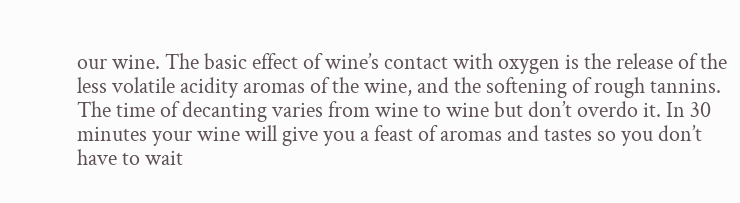our wine. The basic effect of wine’s contact with oxygen is the release of the less volatile acidity aromas of the wine, and the softening of rough tannins. The time of decanting varies from wine to wine but don’t overdo it. In 30 minutes your wine will give you a feast of aromas and tastes so you don’t have to wait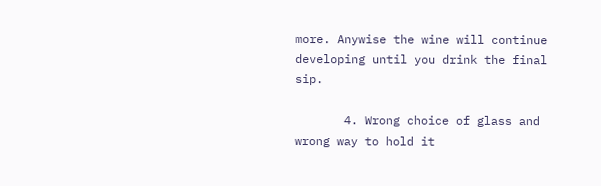more. Anywise the wine will continue developing until you drink the final sip.

       4. Wrong choice of glass and wrong way to hold it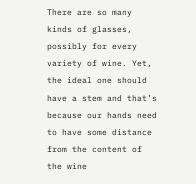There are so many kinds of glasses, possibly for every variety of wine. Yet, the ideal one should have a stem and that’s because our hands need to have some distance from the content of the wine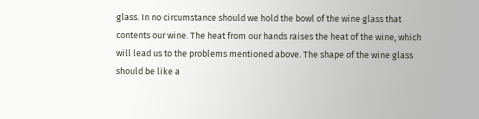glass. In no circumstance should we hold the bowl of the wine glass that contents our wine. The heat from our hands raises the heat of the wine, which will lead us to the problems mentioned above. The shape of the wine glass should be like a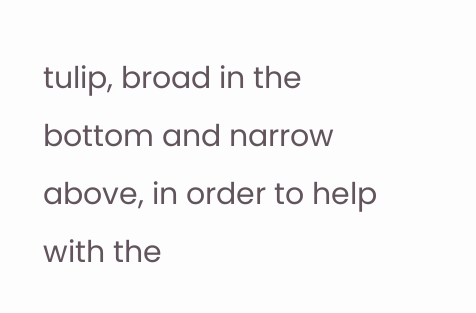tulip, broad in the bottom and narrow above, in order to help with the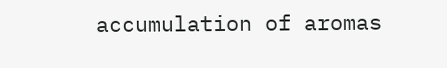accumulation of aromas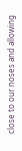close to our noses and allowing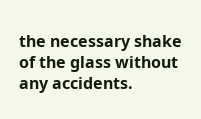the necessary shake of the glass without any accidents.